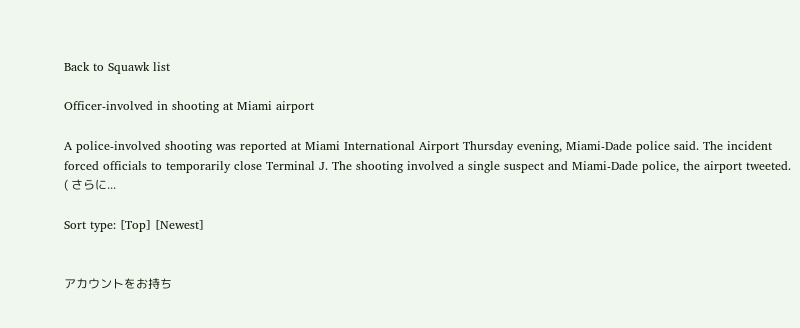Back to Squawk list

Officer-involved in shooting at Miami airport

A police-involved shooting was reported at Miami International Airport Thursday evening, Miami-Dade police said. The incident forced officials to temporarily close Terminal J. The shooting involved a single suspect and Miami-Dade police, the airport tweeted. ( さらに...

Sort type: [Top] [Newest]


アカウントをお持ち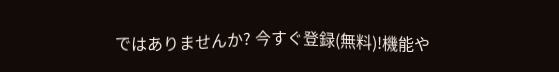ではありませんか? 今すぐ登録(無料)!機能や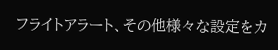フライトアラート、その他様々な設定をカ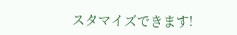スタマイズできます!